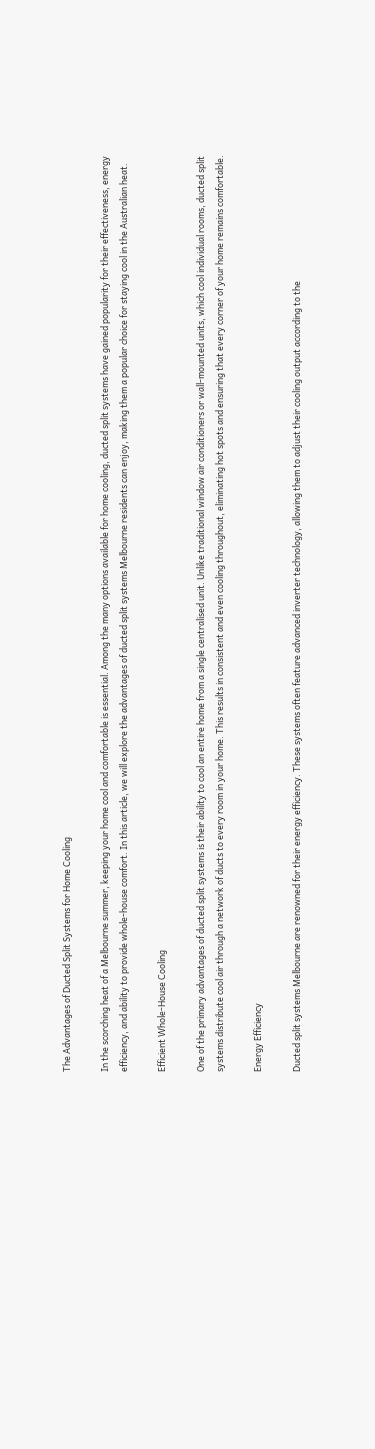The Advantages of Ducted Split Systems for Home Cooling

In the scorching heat of a Melbourne summer, keeping your home cool and comfortable is essential. Among the many options available for home cooling, ducted split systems have gained popularity for their effectiveness, energy efficiency, and ability to provide whole-house comfort. In this article, we will explore the advantages of ducted split systems Melbourne residents can enjoy, making them a popular choice for staying cool in the Australian heat.

Efficient Whole-House Cooling

One of the primary advantages of ducted split systems is their ability to cool an entire home from a single centralised unit. Unlike traditional window air conditioners or wall-mounted units, which cool individual rooms, ducted split systems distribute cool air through a network of ducts to every room in your home. This results in consistent and even cooling throughout, eliminating hot spots and ensuring that every corner of your home remains comfortable.

Energy Efficiency

Ducted split systems Melbourne are renowned for their energy efficiency. These systems often feature advanced inverter technology, allowing them to adjust their cooling output according to the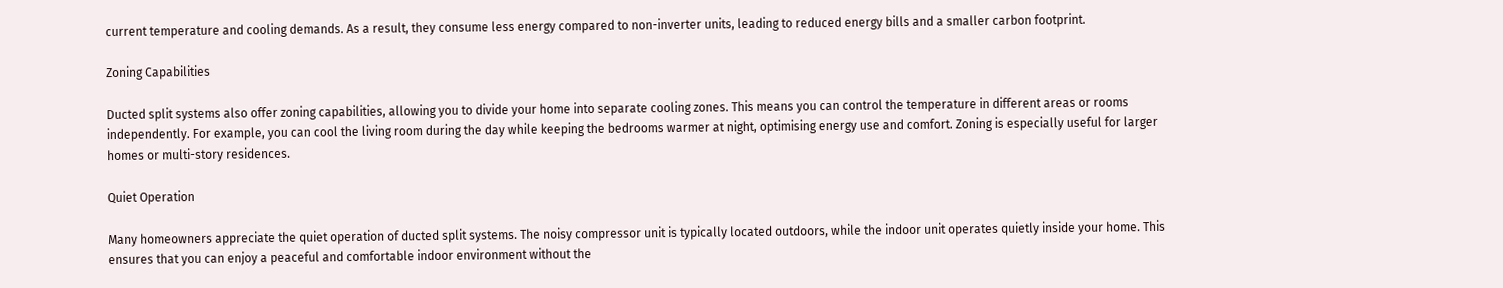current temperature and cooling demands. As a result, they consume less energy compared to non-inverter units, leading to reduced energy bills and a smaller carbon footprint.

Zoning Capabilities

Ducted split systems also offer zoning capabilities, allowing you to divide your home into separate cooling zones. This means you can control the temperature in different areas or rooms independently. For example, you can cool the living room during the day while keeping the bedrooms warmer at night, optimising energy use and comfort. Zoning is especially useful for larger homes or multi-story residences.

Quiet Operation

Many homeowners appreciate the quiet operation of ducted split systems. The noisy compressor unit is typically located outdoors, while the indoor unit operates quietly inside your home. This ensures that you can enjoy a peaceful and comfortable indoor environment without the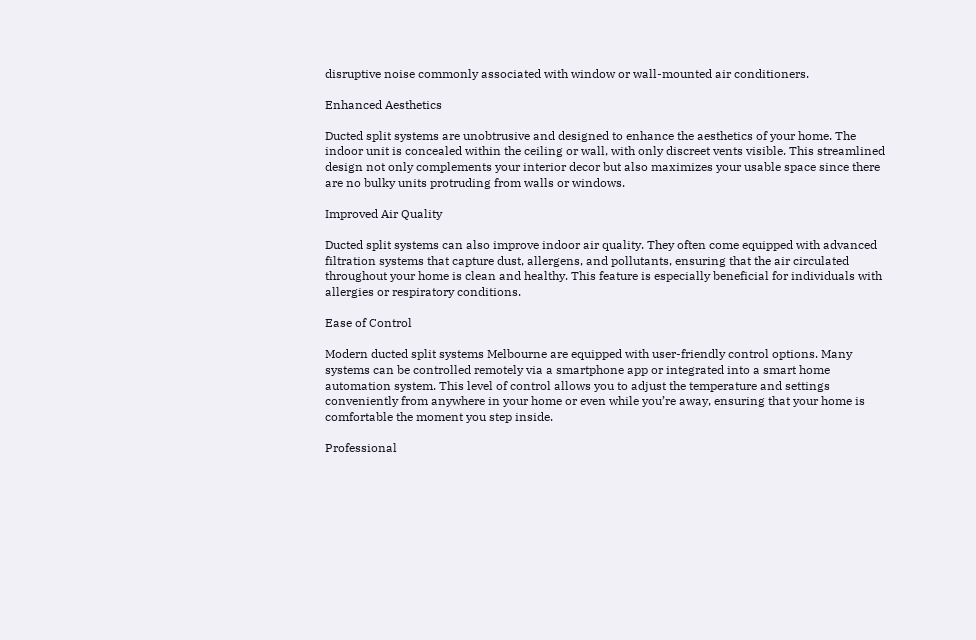disruptive noise commonly associated with window or wall-mounted air conditioners.

Enhanced Aesthetics

Ducted split systems are unobtrusive and designed to enhance the aesthetics of your home. The indoor unit is concealed within the ceiling or wall, with only discreet vents visible. This streamlined design not only complements your interior decor but also maximizes your usable space since there are no bulky units protruding from walls or windows.

Improved Air Quality

Ducted split systems can also improve indoor air quality. They often come equipped with advanced filtration systems that capture dust, allergens, and pollutants, ensuring that the air circulated throughout your home is clean and healthy. This feature is especially beneficial for individuals with allergies or respiratory conditions.

Ease of Control

Modern ducted split systems Melbourne are equipped with user-friendly control options. Many systems can be controlled remotely via a smartphone app or integrated into a smart home automation system. This level of control allows you to adjust the temperature and settings conveniently from anywhere in your home or even while you’re away, ensuring that your home is comfortable the moment you step inside.

Professional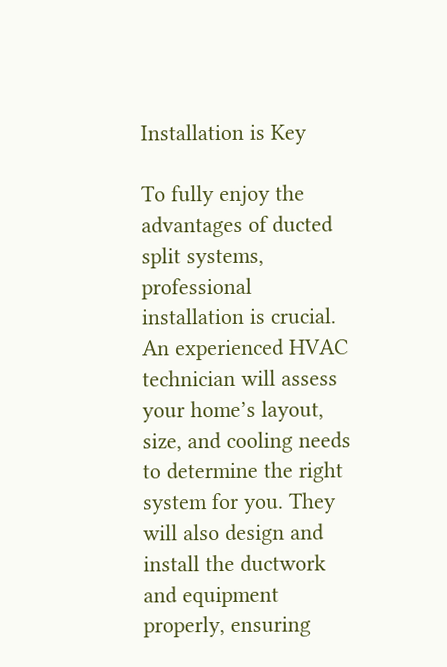Installation is Key

To fully enjoy the advantages of ducted split systems, professional installation is crucial. An experienced HVAC technician will assess your home’s layout, size, and cooling needs to determine the right system for you. They will also design and install the ductwork and equipment properly, ensuring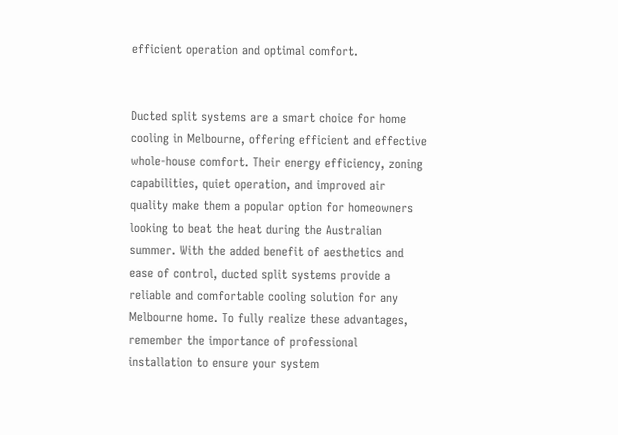efficient operation and optimal comfort.


Ducted split systems are a smart choice for home cooling in Melbourne, offering efficient and effective whole-house comfort. Their energy efficiency, zoning capabilities, quiet operation, and improved air quality make them a popular option for homeowners looking to beat the heat during the Australian summer. With the added benefit of aesthetics and ease of control, ducted split systems provide a reliable and comfortable cooling solution for any Melbourne home. To fully realize these advantages, remember the importance of professional installation to ensure your system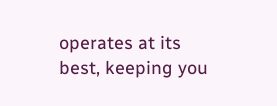operates at its best, keeping you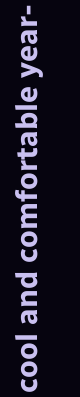cool and comfortable year-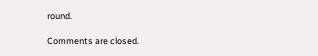round.

Comments are closed.